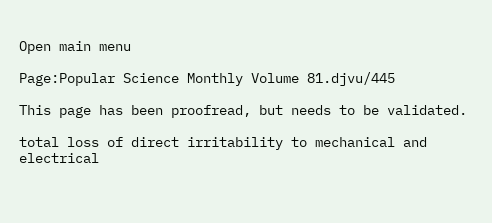Open main menu

Page:Popular Science Monthly Volume 81.djvu/445

This page has been proofread, but needs to be validated.

total loss of direct irritability to mechanical and electrical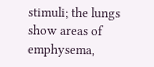stimuli; the lungs show areas of emphysema,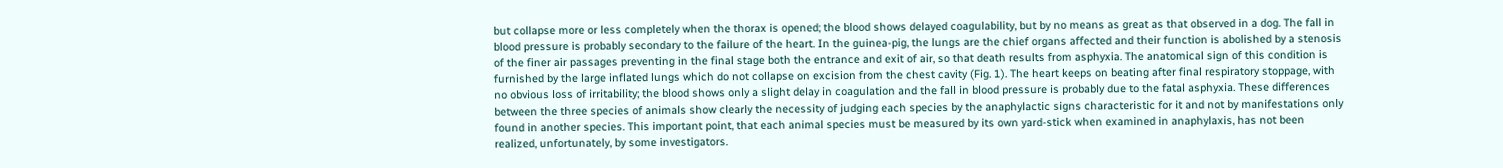but collapse more or less completely when the thorax is opened; the blood shows delayed coagulability, but by no means as great as that observed in a dog. The fall in blood pressure is probably secondary to the failure of the heart. In the guinea-pig, the lungs are the chief organs affected and their function is abolished by a stenosis of the finer air passages preventing in the final stage both the entrance and exit of air, so that death results from asphyxia. The anatomical sign of this condition is furnished by the large inflated lungs which do not collapse on excision from the chest cavity (Fig. 1). The heart keeps on beating after final respiratory stoppage, with no obvious loss of irritability; the blood shows only a slight delay in coagulation and the fall in blood pressure is probably due to the fatal asphyxia. These differences between the three species of animals show clearly the necessity of judging each species by the anaphylactic signs characteristic for it and not by manifestations only found in another species. This important point, that each animal species must be measured by its own yard-stick when examined in anaphylaxis, has not been realized, unfortunately, by some investigators.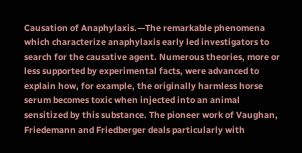Causation of Anaphylaxis.—The remarkable phenomena which characterize anaphylaxis early led investigators to search for the causative agent. Numerous theories, more or less supported by experimental facts, were advanced to explain how, for example, the originally harmless horse serum becomes toxic when injected into an animal sensitized by this substance. The pioneer work of Vaughan, Friedemann and Friedberger deals particularly with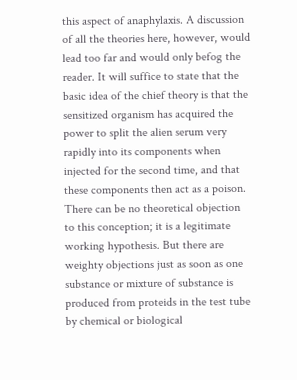this aspect of anaphylaxis. A discussion of all the theories here, however, would lead too far and would only befog the reader. It will suffice to state that the basic idea of the chief theory is that the sensitized organism has acquired the power to split the alien serum very rapidly into its components when injected for the second time, and that these components then act as a poison. There can be no theoretical objection to this conception; it is a legitimate working hypothesis. But there are weighty objections just as soon as one substance or mixture of substance is produced from proteids in the test tube by chemical or biological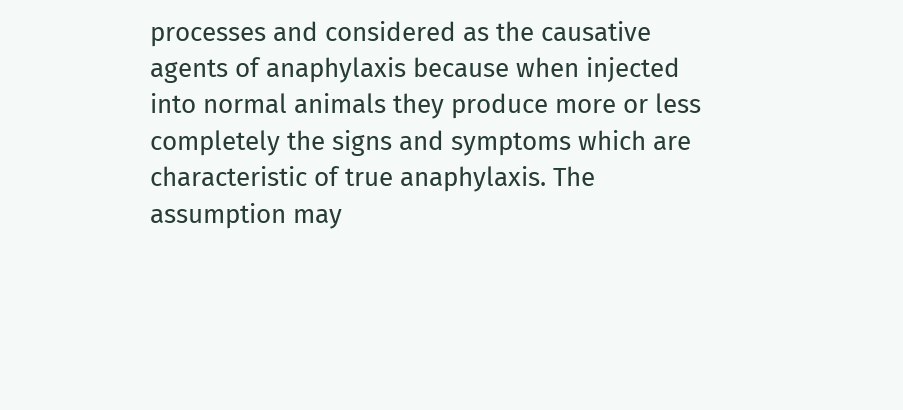processes and considered as the causative agents of anaphylaxis because when injected into normal animals they produce more or less completely the signs and symptoms which are characteristic of true anaphylaxis. The assumption may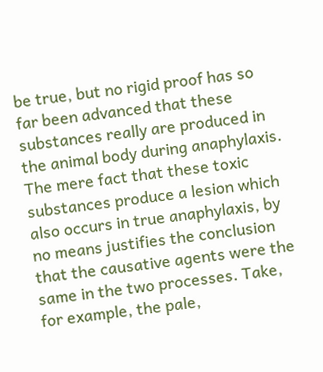be true, but no rigid proof has so far been advanced that these substances really are produced in the animal body during anaphylaxis. The mere fact that these toxic substances produce a lesion which also occurs in true anaphylaxis, by no means justifies the conclusion that the causative agents were the same in the two processes. Take, for example, the pale,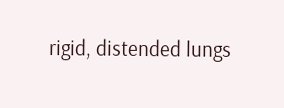rigid, distended lungs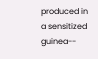produced in a sensitized guinea--